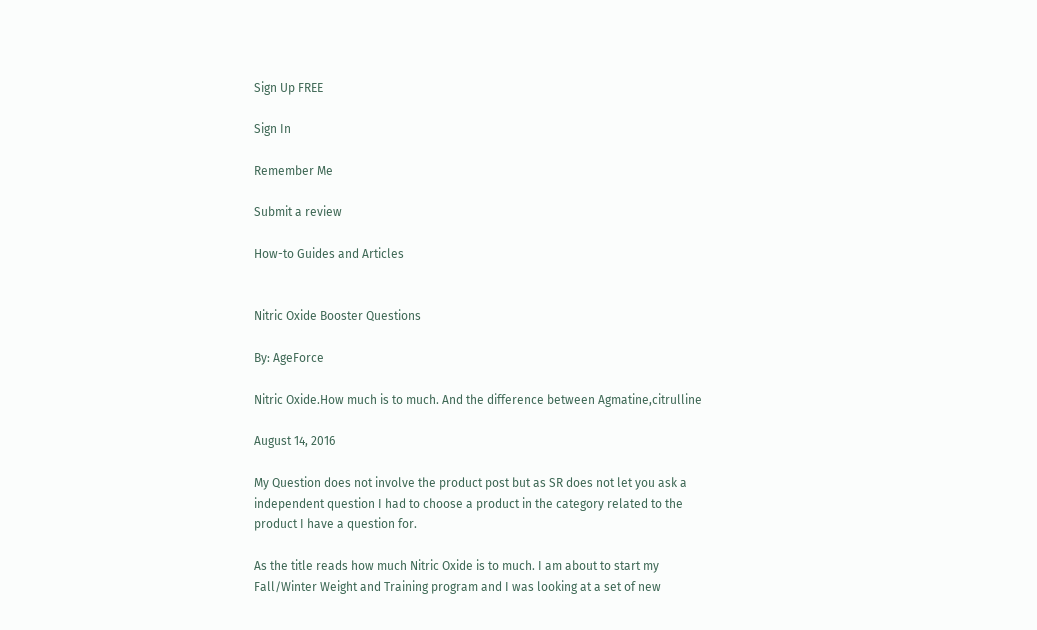Sign Up FREE

Sign In

Remember Me

Submit a review

How-to Guides and Articles


Nitric Oxide Booster Questions

By: AgeForce

Nitric Oxide.How much is to much. And the difference between Agmatine,citrulline

August 14, 2016

My Question does not involve the product post but as SR does not let you ask a independent question I had to choose a product in the category related to the product I have a question for.

As the title reads how much Nitric Oxide is to much. I am about to start my Fall/Winter Weight and Training program and I was looking at a set of new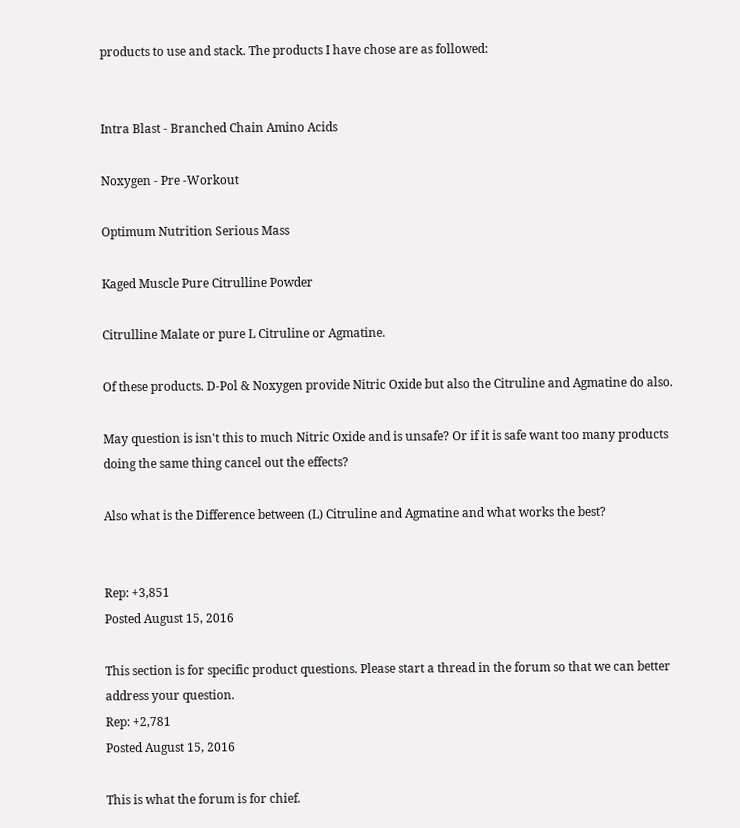products to use and stack. The products I have chose are as followed:


Intra Blast - Branched Chain Amino Acids

Noxygen - Pre -Workout

Optimum Nutrition Serious Mass

Kaged Muscle Pure Citrulline Powder

Citrulline Malate or pure L Citruline or Agmatine.

Of these products. D-Pol & Noxygen provide Nitric Oxide but also the Citruline and Agmatine do also.

May question is isn't this to much Nitric Oxide and is unsafe? Or if it is safe want too many products doing the same thing cancel out the effects?

Also what is the Difference between (L) Citruline and Agmatine and what works the best?


Rep: +3,851
Posted August 15, 2016

This section is for specific product questions. Please start a thread in the forum so that we can better address your question.
Rep: +2,781
Posted August 15, 2016

This is what the forum is for chief.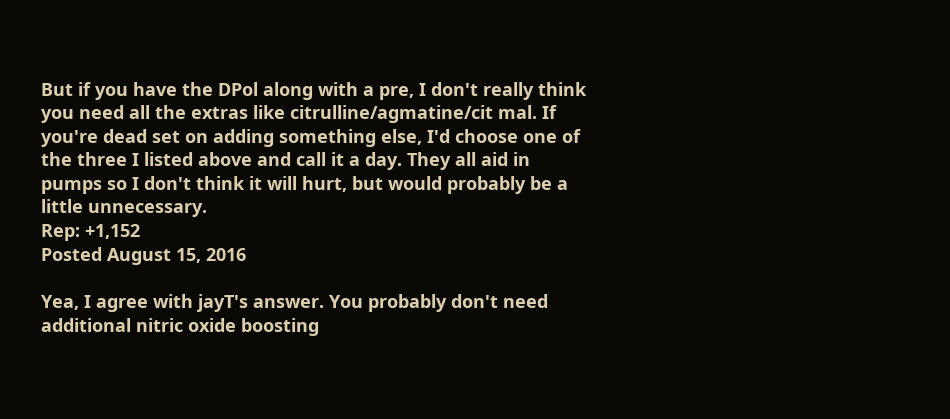But if you have the DPol along with a pre, I don't really think you need all the extras like citrulline/agmatine/cit mal. If you're dead set on adding something else, I'd choose one of the three I listed above and call it a day. They all aid in pumps so I don't think it will hurt, but would probably be a little unnecessary.
Rep: +1,152
Posted August 15, 2016

Yea, I agree with jayT's answer. You probably don't need additional nitric oxide boosting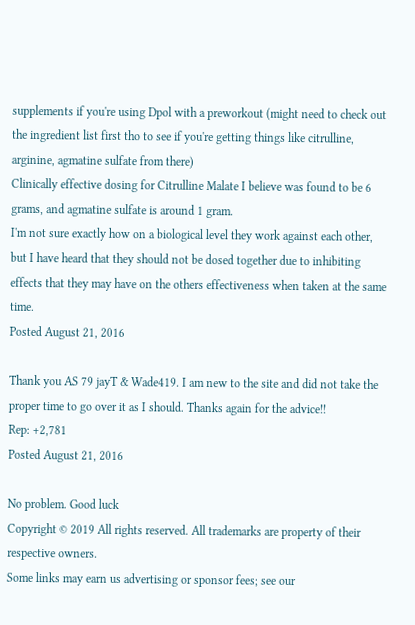supplements if you're using Dpol with a preworkout (might need to check out the ingredient list first tho to see if you're getting things like citrulline, arginine, agmatine sulfate from there)
Clinically effective dosing for Citrulline Malate I believe was found to be 6 grams, and agmatine sulfate is around 1 gram.
I'm not sure exactly how on a biological level they work against each other, but I have heard that they should not be dosed together due to inhibiting effects that they may have on the others effectiveness when taken at the same time.
Posted August 21, 2016

Thank you AS 79 jayT & Wade419. I am new to the site and did not take the proper time to go over it as I should. Thanks again for the advice!!
Rep: +2,781
Posted August 21, 2016

No problem. Good luck
Copyright © 2019 All rights reserved. All trademarks are property of their respective owners.
Some links may earn us advertising or sponsor fees; see our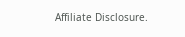Affiliate Disclosure.